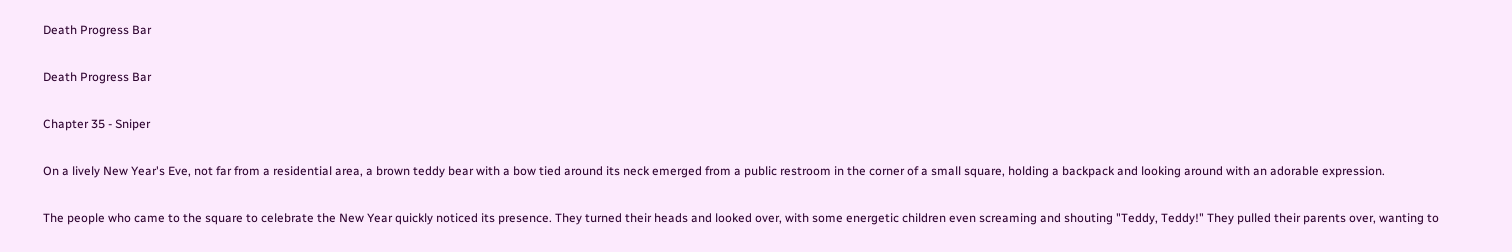Death Progress Bar

Death Progress Bar

Chapter 35 - Sniper

On a lively New Year's Eve, not far from a residential area, a brown teddy bear with a bow tied around its neck emerged from a public restroom in the corner of a small square, holding a backpack and looking around with an adorable expression.

The people who came to the square to celebrate the New Year quickly noticed its presence. They turned their heads and looked over, with some energetic children even screaming and shouting "Teddy, Teddy!" They pulled their parents over, wanting to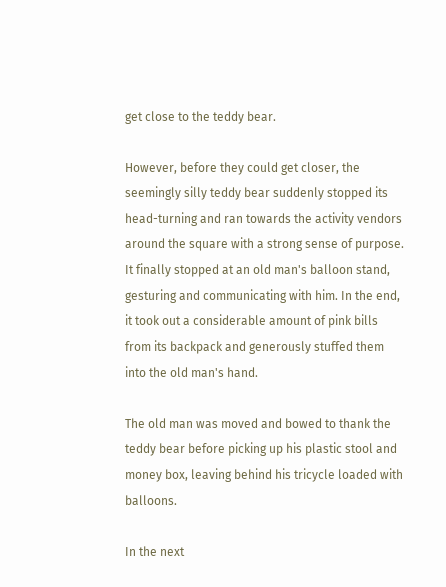get close to the teddy bear.

However, before they could get closer, the seemingly silly teddy bear suddenly stopped its head-turning and ran towards the activity vendors around the square with a strong sense of purpose. It finally stopped at an old man's balloon stand, gesturing and communicating with him. In the end, it took out a considerable amount of pink bills from its backpack and generously stuffed them into the old man's hand.

The old man was moved and bowed to thank the teddy bear before picking up his plastic stool and money box, leaving behind his tricycle loaded with balloons.

In the next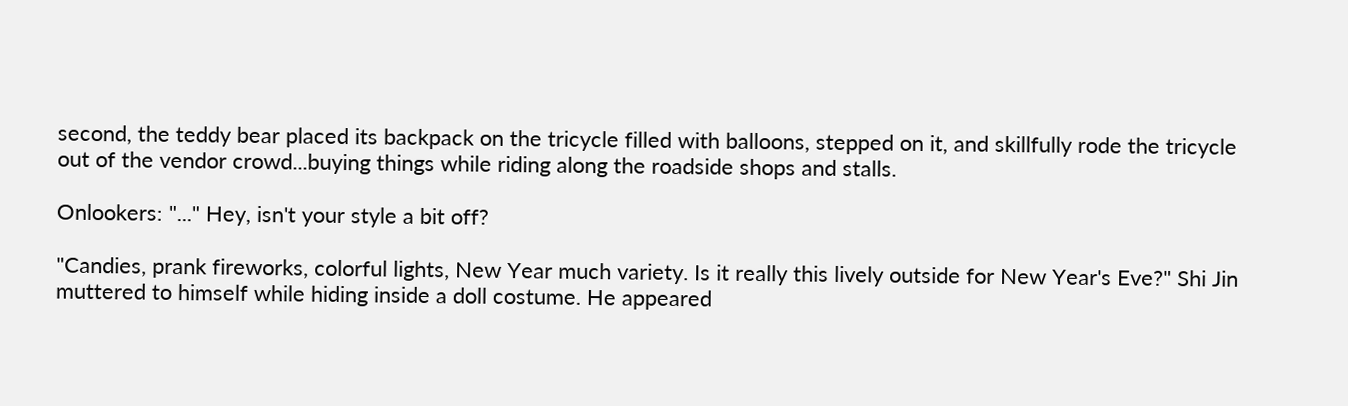second, the teddy bear placed its backpack on the tricycle filled with balloons, stepped on it, and skillfully rode the tricycle out of the vendor crowd...buying things while riding along the roadside shops and stalls.

Onlookers: "..." Hey, isn't your style a bit off?

"Candies, prank fireworks, colorful lights, New Year much variety. Is it really this lively outside for New Year's Eve?" Shi Jin muttered to himself while hiding inside a doll costume. He appeared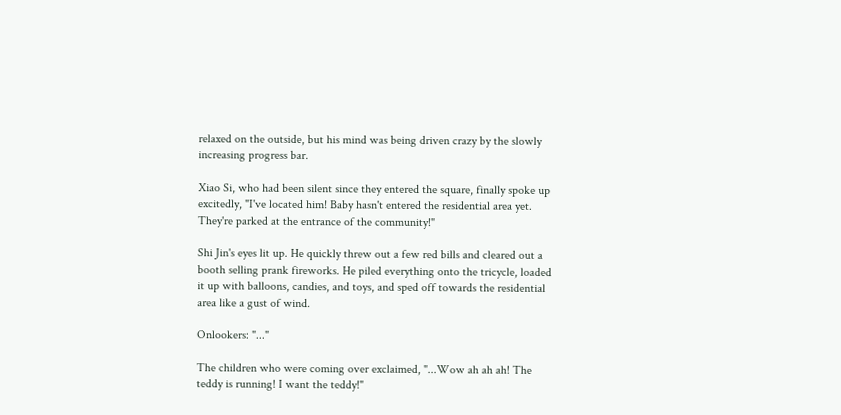relaxed on the outside, but his mind was being driven crazy by the slowly increasing progress bar.

Xiao Si, who had been silent since they entered the square, finally spoke up excitedly, "I've located him! Baby hasn't entered the residential area yet. They're parked at the entrance of the community!"

Shi Jin's eyes lit up. He quickly threw out a few red bills and cleared out a booth selling prank fireworks. He piled everything onto the tricycle, loaded it up with balloons, candies, and toys, and sped off towards the residential area like a gust of wind.

Onlookers: "..."

The children who were coming over exclaimed, "...Wow ah ah ah! The teddy is running! I want the teddy!"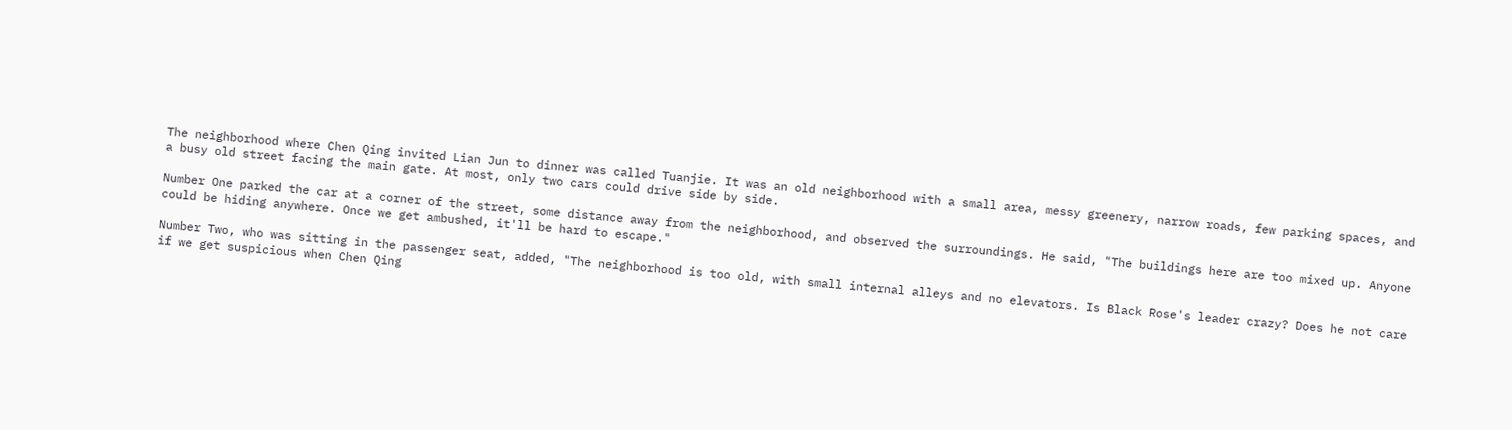The neighborhood where Chen Qing invited Lian Jun to dinner was called Tuanjie. It was an old neighborhood with a small area, messy greenery, narrow roads, few parking spaces, and a busy old street facing the main gate. At most, only two cars could drive side by side.

Number One parked the car at a corner of the street, some distance away from the neighborhood, and observed the surroundings. He said, "The buildings here are too mixed up. Anyone could be hiding anywhere. Once we get ambushed, it'll be hard to escape."

Number Two, who was sitting in the passenger seat, added, "The neighborhood is too old, with small internal alleys and no elevators. Is Black Rose's leader crazy? Does he not care if we get suspicious when Chen Qing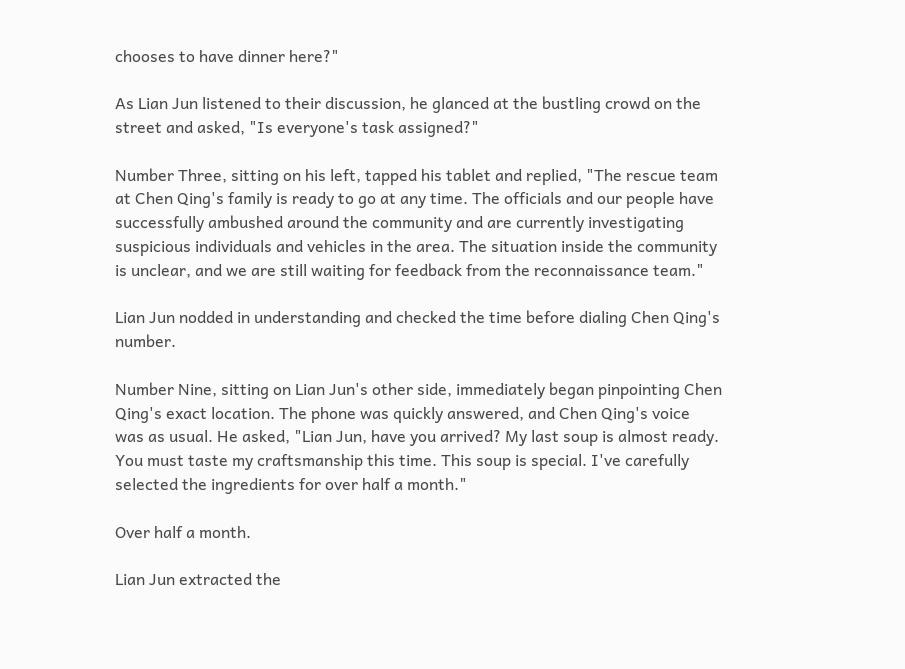chooses to have dinner here?"

As Lian Jun listened to their discussion, he glanced at the bustling crowd on the street and asked, "Is everyone's task assigned?"

Number Three, sitting on his left, tapped his tablet and replied, "The rescue team at Chen Qing's family is ready to go at any time. The officials and our people have successfully ambushed around the community and are currently investigating suspicious individuals and vehicles in the area. The situation inside the community is unclear, and we are still waiting for feedback from the reconnaissance team."

Lian Jun nodded in understanding and checked the time before dialing Chen Qing's number.

Number Nine, sitting on Lian Jun's other side, immediately began pinpointing Chen Qing's exact location. The phone was quickly answered, and Chen Qing's voice was as usual. He asked, "Lian Jun, have you arrived? My last soup is almost ready. You must taste my craftsmanship this time. This soup is special. I've carefully selected the ingredients for over half a month."

Over half a month.

Lian Jun extracted the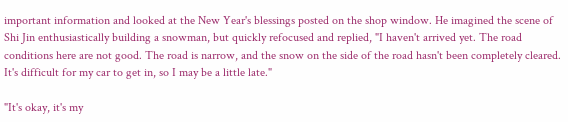important information and looked at the New Year's blessings posted on the shop window. He imagined the scene of Shi Jin enthusiastically building a snowman, but quickly refocused and replied, "I haven't arrived yet. The road conditions here are not good. The road is narrow, and the snow on the side of the road hasn't been completely cleared. It's difficult for my car to get in, so I may be a little late."

"It's okay, it's my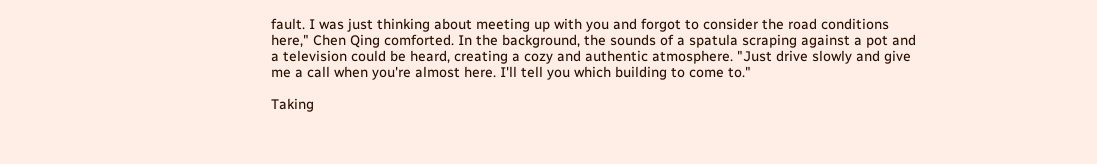fault. I was just thinking about meeting up with you and forgot to consider the road conditions here," Chen Qing comforted. In the background, the sounds of a spatula scraping against a pot and a television could be heard, creating a cozy and authentic atmosphere. "Just drive slowly and give me a call when you're almost here. I'll tell you which building to come to."

Taking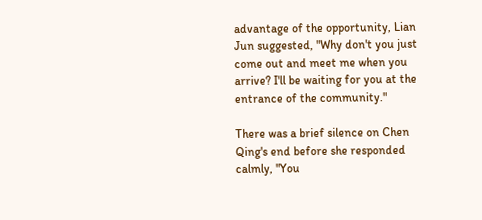advantage of the opportunity, Lian Jun suggested, "Why don't you just come out and meet me when you arrive? I'll be waiting for you at the entrance of the community."

There was a brief silence on Chen Qing's end before she responded calmly, "You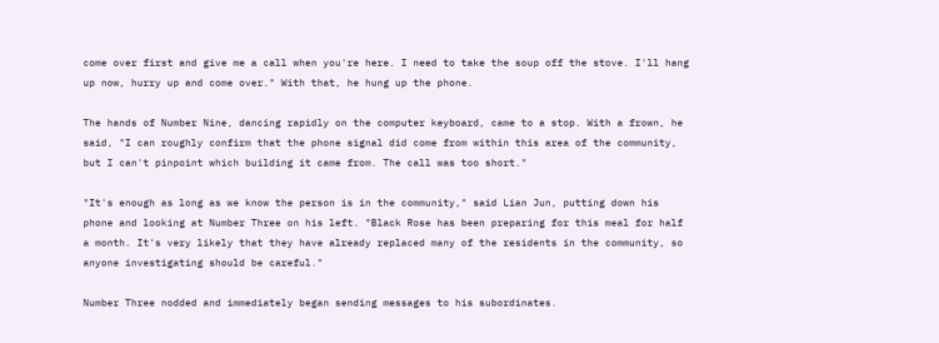come over first and give me a call when you're here. I need to take the soup off the stove. I'll hang up now, hurry up and come over." With that, he hung up the phone.

The hands of Number Nine, dancing rapidly on the computer keyboard, came to a stop. With a frown, he said, "I can roughly confirm that the phone signal did come from within this area of the community, but I can't pinpoint which building it came from. The call was too short."

"It's enough as long as we know the person is in the community," said Lian Jun, putting down his phone and looking at Number Three on his left. "Black Rose has been preparing for this meal for half a month. It's very likely that they have already replaced many of the residents in the community, so anyone investigating should be careful."

Number Three nodded and immediately began sending messages to his subordinates.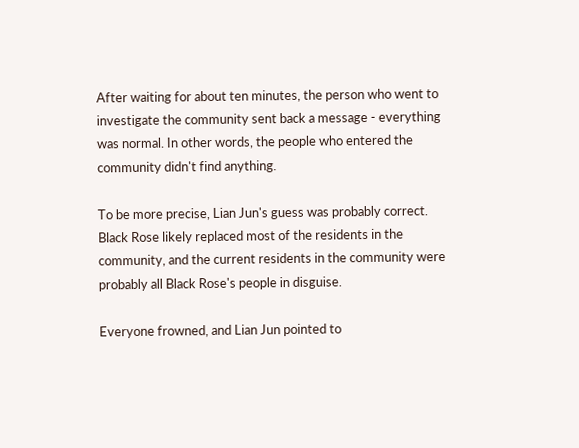After waiting for about ten minutes, the person who went to investigate the community sent back a message - everything was normal. In other words, the people who entered the community didn't find anything.

To be more precise, Lian Jun's guess was probably correct. Black Rose likely replaced most of the residents in the community, and the current residents in the community were probably all Black Rose's people in disguise.

Everyone frowned, and Lian Jun pointed to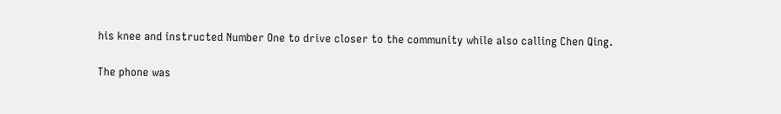his knee and instructed Number One to drive closer to the community while also calling Chen Qing.

The phone was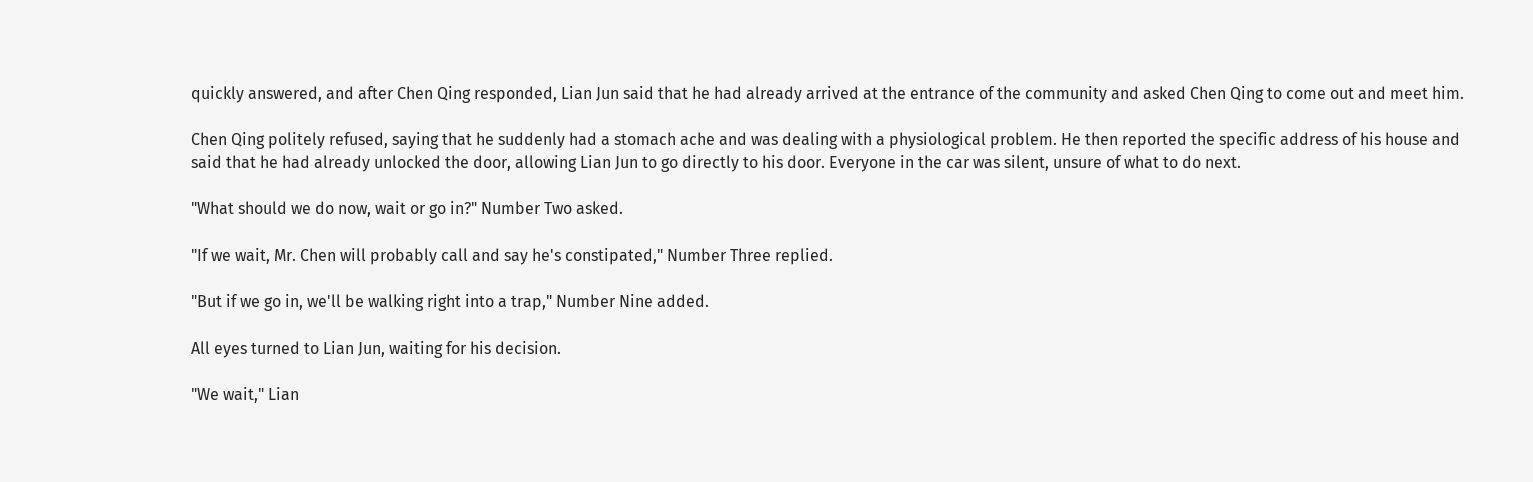quickly answered, and after Chen Qing responded, Lian Jun said that he had already arrived at the entrance of the community and asked Chen Qing to come out and meet him.

Chen Qing politely refused, saying that he suddenly had a stomach ache and was dealing with a physiological problem. He then reported the specific address of his house and said that he had already unlocked the door, allowing Lian Jun to go directly to his door. Everyone in the car was silent, unsure of what to do next.

"What should we do now, wait or go in?" Number Two asked.

"If we wait, Mr. Chen will probably call and say he's constipated," Number Three replied.

"But if we go in, we'll be walking right into a trap," Number Nine added.

All eyes turned to Lian Jun, waiting for his decision.

"We wait," Lian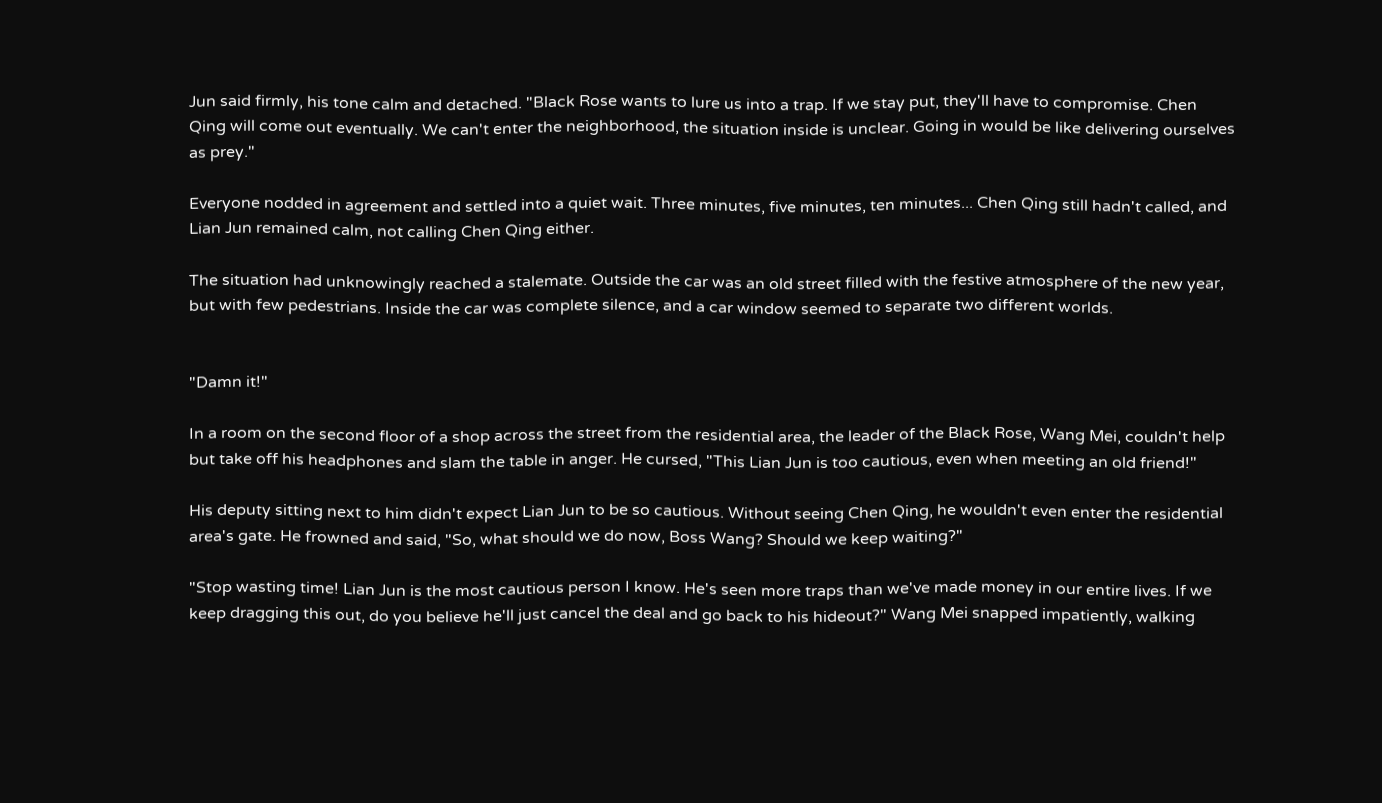Jun said firmly, his tone calm and detached. "Black Rose wants to lure us into a trap. If we stay put, they'll have to compromise. Chen Qing will come out eventually. We can't enter the neighborhood, the situation inside is unclear. Going in would be like delivering ourselves as prey."

Everyone nodded in agreement and settled into a quiet wait. Three minutes, five minutes, ten minutes... Chen Qing still hadn't called, and Lian Jun remained calm, not calling Chen Qing either.

The situation had unknowingly reached a stalemate. Outside the car was an old street filled with the festive atmosphere of the new year, but with few pedestrians. Inside the car was complete silence, and a car window seemed to separate two different worlds.


"Damn it!"

In a room on the second floor of a shop across the street from the residential area, the leader of the Black Rose, Wang Mei, couldn't help but take off his headphones and slam the table in anger. He cursed, "This Lian Jun is too cautious, even when meeting an old friend!"

His deputy sitting next to him didn't expect Lian Jun to be so cautious. Without seeing Chen Qing, he wouldn't even enter the residential area's gate. He frowned and said, "So, what should we do now, Boss Wang? Should we keep waiting?"

"Stop wasting time! Lian Jun is the most cautious person I know. He's seen more traps than we've made money in our entire lives. If we keep dragging this out, do you believe he'll just cancel the deal and go back to his hideout?" Wang Mei snapped impatiently, walking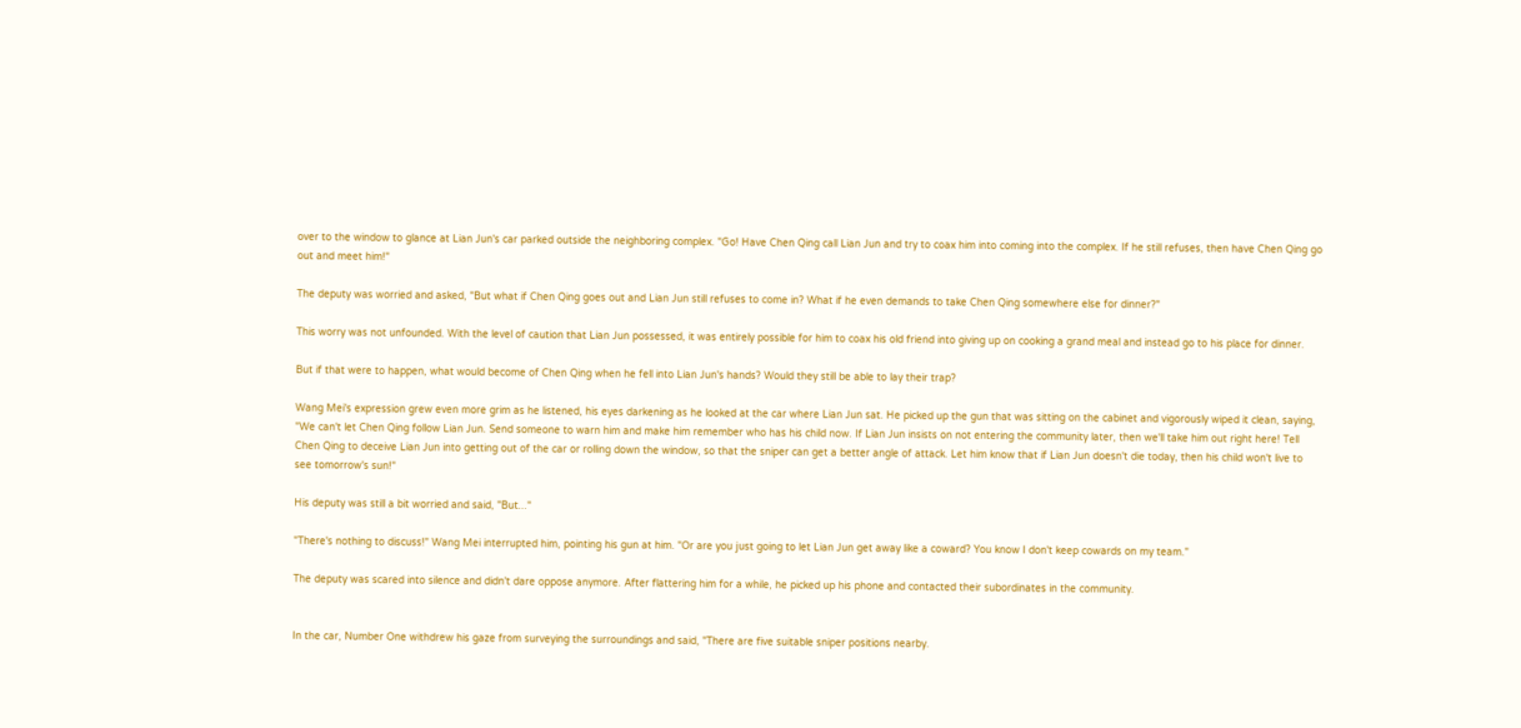over to the window to glance at Lian Jun's car parked outside the neighboring complex. "Go! Have Chen Qing call Lian Jun and try to coax him into coming into the complex. If he still refuses, then have Chen Qing go out and meet him!"

The deputy was worried and asked, "But what if Chen Qing goes out and Lian Jun still refuses to come in? What if he even demands to take Chen Qing somewhere else for dinner?"

This worry was not unfounded. With the level of caution that Lian Jun possessed, it was entirely possible for him to coax his old friend into giving up on cooking a grand meal and instead go to his place for dinner.

But if that were to happen, what would become of Chen Qing when he fell into Lian Jun's hands? Would they still be able to lay their trap?

Wang Mei's expression grew even more grim as he listened, his eyes darkening as he looked at the car where Lian Jun sat. He picked up the gun that was sitting on the cabinet and vigorously wiped it clean, saying, "We can't let Chen Qing follow Lian Jun. Send someone to warn him and make him remember who has his child now. If Lian Jun insists on not entering the community later, then we'll take him out right here! Tell Chen Qing to deceive Lian Jun into getting out of the car or rolling down the window, so that the sniper can get a better angle of attack. Let him know that if Lian Jun doesn't die today, then his child won't live to see tomorrow's sun!"

His deputy was still a bit worried and said, "But..."

"There's nothing to discuss!" Wang Mei interrupted him, pointing his gun at him. "Or are you just going to let Lian Jun get away like a coward? You know I don't keep cowards on my team."

The deputy was scared into silence and didn't dare oppose anymore. After flattering him for a while, he picked up his phone and contacted their subordinates in the community.


In the car, Number One withdrew his gaze from surveying the surroundings and said, "There are five suitable sniper positions nearby.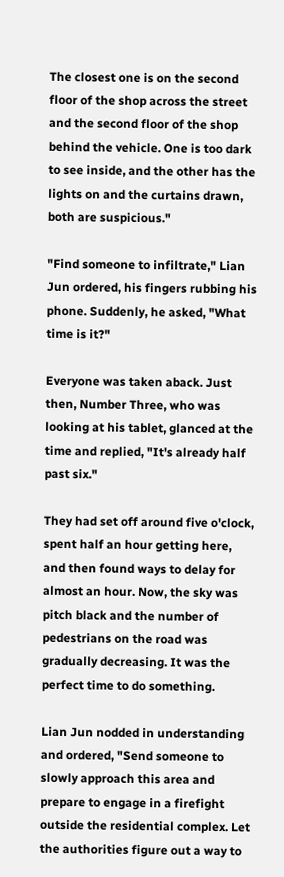The closest one is on the second floor of the shop across the street and the second floor of the shop behind the vehicle. One is too dark to see inside, and the other has the lights on and the curtains drawn, both are suspicious."

"Find someone to infiltrate," Lian Jun ordered, his fingers rubbing his phone. Suddenly, he asked, "What time is it?"

Everyone was taken aback. Just then, Number Three, who was looking at his tablet, glanced at the time and replied, "It's already half past six."

They had set off around five o'clock, spent half an hour getting here, and then found ways to delay for almost an hour. Now, the sky was pitch black and the number of pedestrians on the road was gradually decreasing. It was the perfect time to do something.

Lian Jun nodded in understanding and ordered, "Send someone to slowly approach this area and prepare to engage in a firefight outside the residential complex. Let the authorities figure out a way to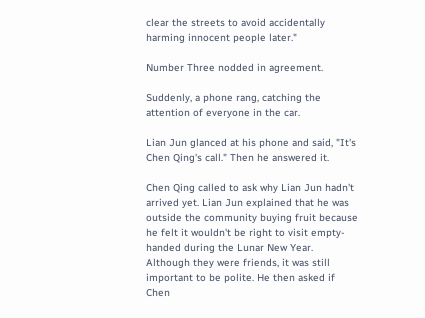clear the streets to avoid accidentally harming innocent people later."

Number Three nodded in agreement.

Suddenly, a phone rang, catching the attention of everyone in the car.

Lian Jun glanced at his phone and said, "It's Chen Qing's call." Then he answered it.

Chen Qing called to ask why Lian Jun hadn't arrived yet. Lian Jun explained that he was outside the community buying fruit because he felt it wouldn't be right to visit empty-handed during the Lunar New Year. Although they were friends, it was still important to be polite. He then asked if Chen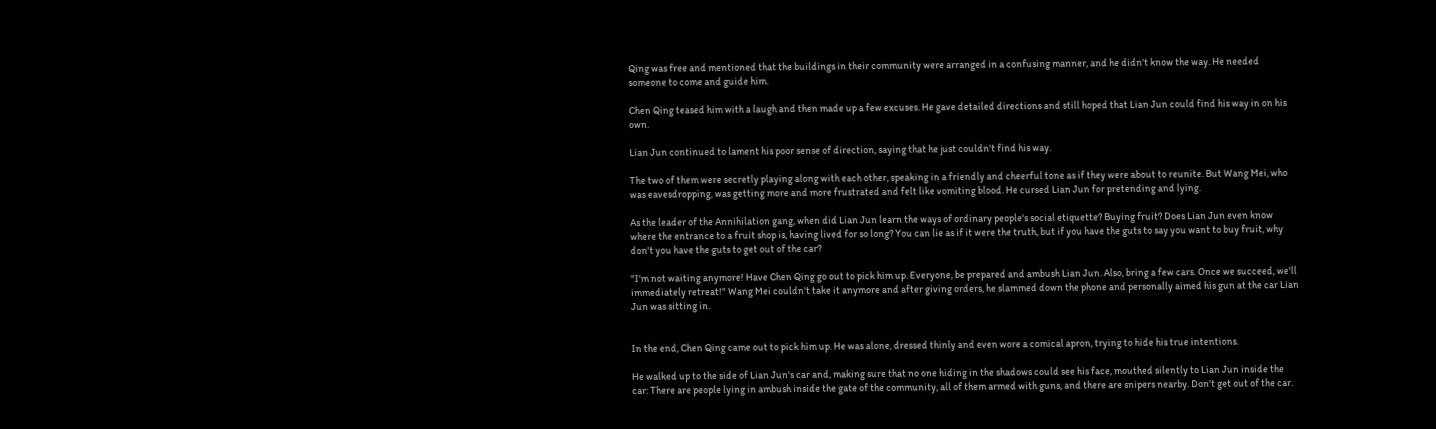Qing was free and mentioned that the buildings in their community were arranged in a confusing manner, and he didn't know the way. He needed someone to come and guide him.

Chen Qing teased him with a laugh and then made up a few excuses. He gave detailed directions and still hoped that Lian Jun could find his way in on his own.

Lian Jun continued to lament his poor sense of direction, saying that he just couldn't find his way.

The two of them were secretly playing along with each other, speaking in a friendly and cheerful tone as if they were about to reunite. But Wang Mei, who was eavesdropping, was getting more and more frustrated and felt like vomiting blood. He cursed Lian Jun for pretending and lying.

As the leader of the Annihilation gang, when did Lian Jun learn the ways of ordinary people's social etiquette? Buying fruit? Does Lian Jun even know where the entrance to a fruit shop is, having lived for so long? You can lie as if it were the truth, but if you have the guts to say you want to buy fruit, why don't you have the guts to get out of the car?

"I'm not waiting anymore! Have Chen Qing go out to pick him up. Everyone, be prepared and ambush Lian Jun. Also, bring a few cars. Once we succeed, we'll immediately retreat!" Wang Mei couldn't take it anymore and after giving orders, he slammed down the phone and personally aimed his gun at the car Lian Jun was sitting in.


In the end, Chen Qing came out to pick him up. He was alone, dressed thinly and even wore a comical apron, trying to hide his true intentions.

He walked up to the side of Lian Jun's car and, making sure that no one hiding in the shadows could see his face, mouthed silently to Lian Jun inside the car: There are people lying in ambush inside the gate of the community, all of them armed with guns, and there are snipers nearby. Don't get out of the car.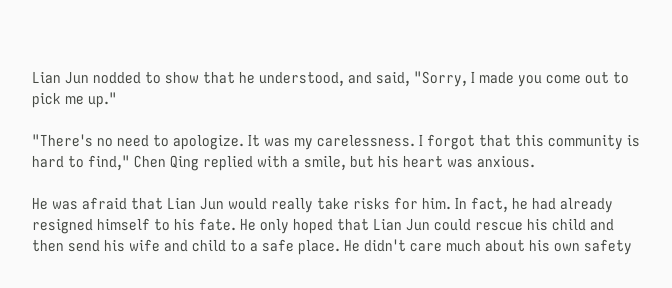Lian Jun nodded to show that he understood, and said, "Sorry, I made you come out to pick me up."

"There's no need to apologize. It was my carelessness. I forgot that this community is hard to find," Chen Qing replied with a smile, but his heart was anxious.

He was afraid that Lian Jun would really take risks for him. In fact, he had already resigned himself to his fate. He only hoped that Lian Jun could rescue his child and then send his wife and child to a safe place. He didn't care much about his own safety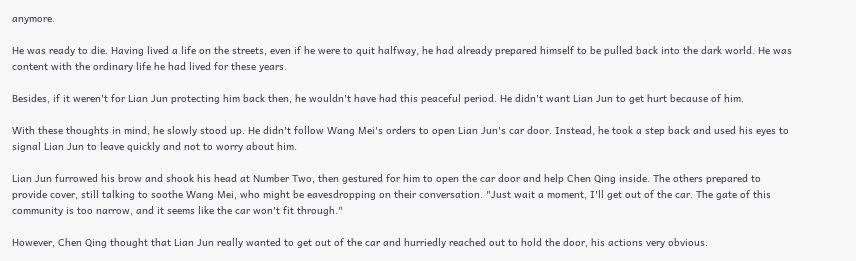anymore.

He was ready to die. Having lived a life on the streets, even if he were to quit halfway, he had already prepared himself to be pulled back into the dark world. He was content with the ordinary life he had lived for these years.

Besides, if it weren't for Lian Jun protecting him back then, he wouldn't have had this peaceful period. He didn't want Lian Jun to get hurt because of him.

With these thoughts in mind, he slowly stood up. He didn't follow Wang Mei's orders to open Lian Jun's car door. Instead, he took a step back and used his eyes to signal Lian Jun to leave quickly and not to worry about him.

Lian Jun furrowed his brow and shook his head at Number Two, then gestured for him to open the car door and help Chen Qing inside. The others prepared to provide cover, still talking to soothe Wang Mei, who might be eavesdropping on their conversation. "Just wait a moment, I'll get out of the car. The gate of this community is too narrow, and it seems like the car won't fit through."

However, Chen Qing thought that Lian Jun really wanted to get out of the car and hurriedly reached out to hold the door, his actions very obvious.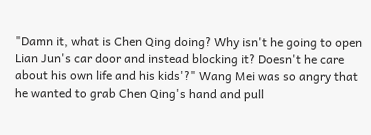"Damn it, what is Chen Qing doing? Why isn't he going to open Lian Jun's car door and instead blocking it? Doesn't he care about his own life and his kids'?" Wang Mei was so angry that he wanted to grab Chen Qing's hand and pull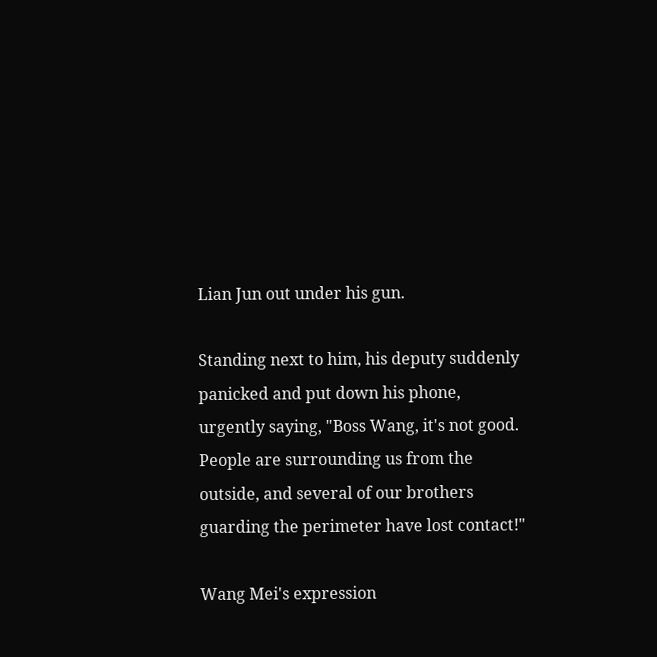Lian Jun out under his gun.

Standing next to him, his deputy suddenly panicked and put down his phone, urgently saying, "Boss Wang, it's not good. People are surrounding us from the outside, and several of our brothers guarding the perimeter have lost contact!"

Wang Mei's expression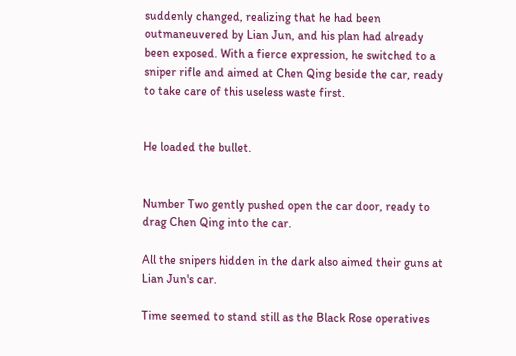suddenly changed, realizing that he had been outmaneuvered by Lian Jun, and his plan had already been exposed. With a fierce expression, he switched to a sniper rifle and aimed at Chen Qing beside the car, ready to take care of this useless waste first.


He loaded the bullet.


Number Two gently pushed open the car door, ready to drag Chen Qing into the car.

All the snipers hidden in the dark also aimed their guns at Lian Jun's car.

Time seemed to stand still as the Black Rose operatives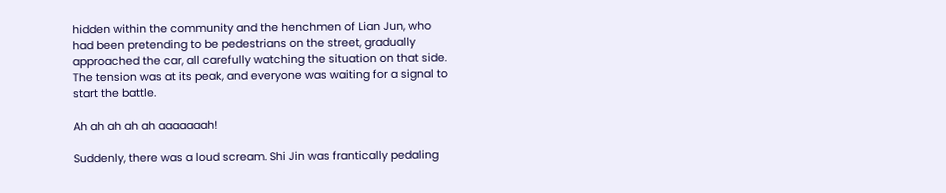hidden within the community and the henchmen of Lian Jun, who had been pretending to be pedestrians on the street, gradually approached the car, all carefully watching the situation on that side. The tension was at its peak, and everyone was waiting for a signal to start the battle.

Ah ah ah ah ah aaaaaaah!

Suddenly, there was a loud scream. Shi Jin was frantically pedaling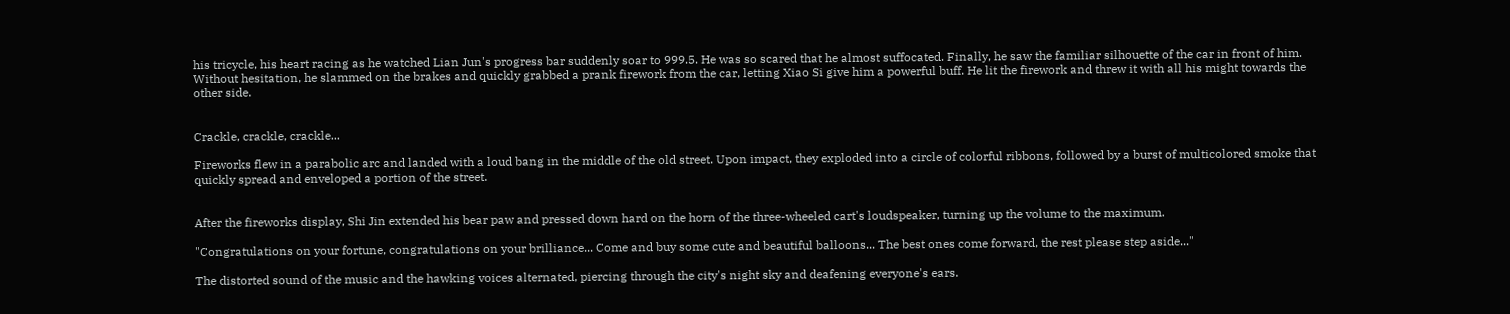his tricycle, his heart racing as he watched Lian Jun's progress bar suddenly soar to 999.5. He was so scared that he almost suffocated. Finally, he saw the familiar silhouette of the car in front of him. Without hesitation, he slammed on the brakes and quickly grabbed a prank firework from the car, letting Xiao Si give him a powerful buff. He lit the firework and threw it with all his might towards the other side.


Crackle, crackle, crackle...

Fireworks flew in a parabolic arc and landed with a loud bang in the middle of the old street. Upon impact, they exploded into a circle of colorful ribbons, followed by a burst of multicolored smoke that quickly spread and enveloped a portion of the street.


After the fireworks display, Shi Jin extended his bear paw and pressed down hard on the horn of the three-wheeled cart's loudspeaker, turning up the volume to the maximum.

"Congratulations on your fortune, congratulations on your brilliance... Come and buy some cute and beautiful balloons... The best ones come forward, the rest please step aside..."

The distorted sound of the music and the hawking voices alternated, piercing through the city's night sky and deafening everyone's ears.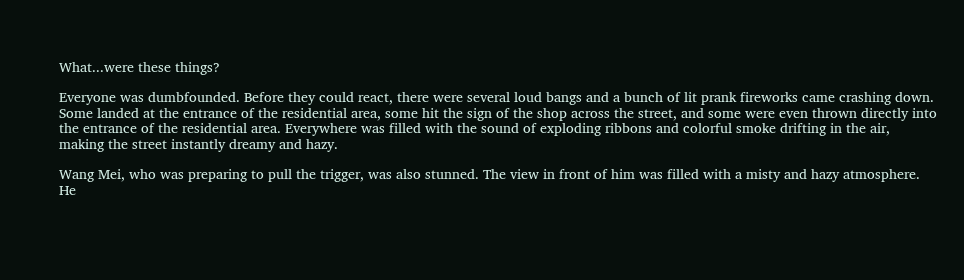What...were these things?

Everyone was dumbfounded. Before they could react, there were several loud bangs and a bunch of lit prank fireworks came crashing down. Some landed at the entrance of the residential area, some hit the sign of the shop across the street, and some were even thrown directly into the entrance of the residential area. Everywhere was filled with the sound of exploding ribbons and colorful smoke drifting in the air, making the street instantly dreamy and hazy.

Wang Mei, who was preparing to pull the trigger, was also stunned. The view in front of him was filled with a misty and hazy atmosphere. He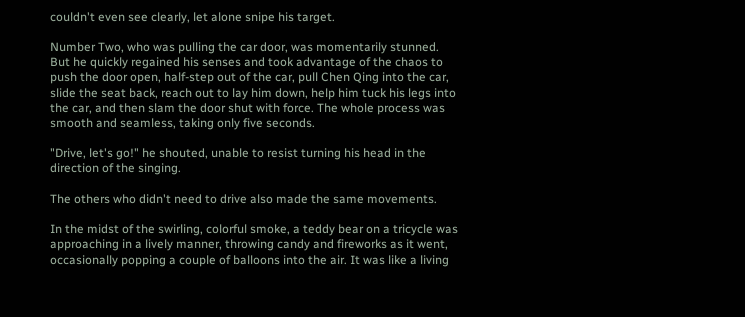couldn't even see clearly, let alone snipe his target.

Number Two, who was pulling the car door, was momentarily stunned. But he quickly regained his senses and took advantage of the chaos to push the door open, half-step out of the car, pull Chen Qing into the car, slide the seat back, reach out to lay him down, help him tuck his legs into the car, and then slam the door shut with force. The whole process was smooth and seamless, taking only five seconds.

"Drive, let's go!" he shouted, unable to resist turning his head in the direction of the singing.

The others who didn't need to drive also made the same movements.

In the midst of the swirling, colorful smoke, a teddy bear on a tricycle was approaching in a lively manner, throwing candy and fireworks as it went, occasionally popping a couple of balloons into the air. It was like a living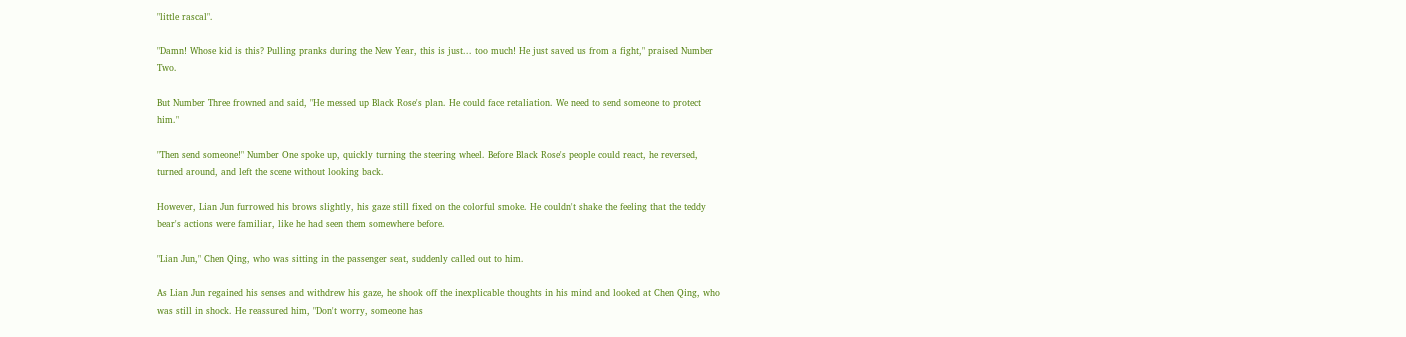"little rascal".

"Damn! Whose kid is this? Pulling pranks during the New Year, this is just... too much! He just saved us from a fight," praised Number Two.

But Number Three frowned and said, "He messed up Black Rose's plan. He could face retaliation. We need to send someone to protect him."

"Then send someone!" Number One spoke up, quickly turning the steering wheel. Before Black Rose's people could react, he reversed, turned around, and left the scene without looking back.

However, Lian Jun furrowed his brows slightly, his gaze still fixed on the colorful smoke. He couldn't shake the feeling that the teddy bear's actions were familiar, like he had seen them somewhere before.

"Lian Jun," Chen Qing, who was sitting in the passenger seat, suddenly called out to him.

As Lian Jun regained his senses and withdrew his gaze, he shook off the inexplicable thoughts in his mind and looked at Chen Qing, who was still in shock. He reassured him, "Don't worry, someone has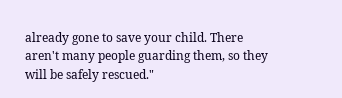already gone to save your child. There aren't many people guarding them, so they will be safely rescued."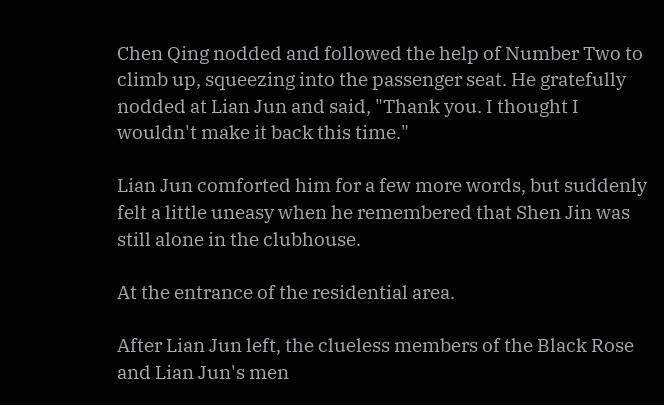Chen Qing nodded and followed the help of Number Two to climb up, squeezing into the passenger seat. He gratefully nodded at Lian Jun and said, "Thank you. I thought I wouldn't make it back this time."

Lian Jun comforted him for a few more words, but suddenly felt a little uneasy when he remembered that Shen Jin was still alone in the clubhouse.

At the entrance of the residential area.

After Lian Jun left, the clueless members of the Black Rose and Lian Jun's men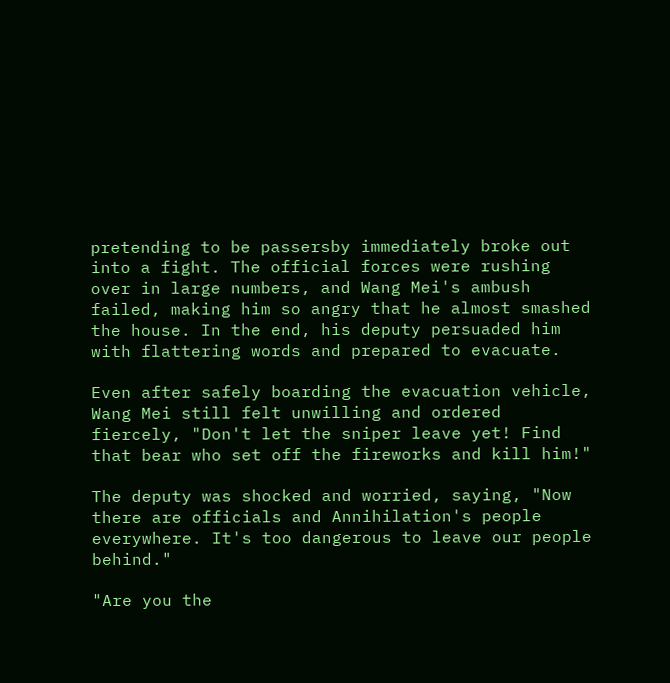pretending to be passersby immediately broke out into a fight. The official forces were rushing over in large numbers, and Wang Mei's ambush failed, making him so angry that he almost smashed the house. In the end, his deputy persuaded him with flattering words and prepared to evacuate.

Even after safely boarding the evacuation vehicle, Wang Mei still felt unwilling and ordered fiercely, "Don't let the sniper leave yet! Find that bear who set off the fireworks and kill him!"

The deputy was shocked and worried, saying, "Now there are officials and Annihilation's people everywhere. It's too dangerous to leave our people behind."

"Are you the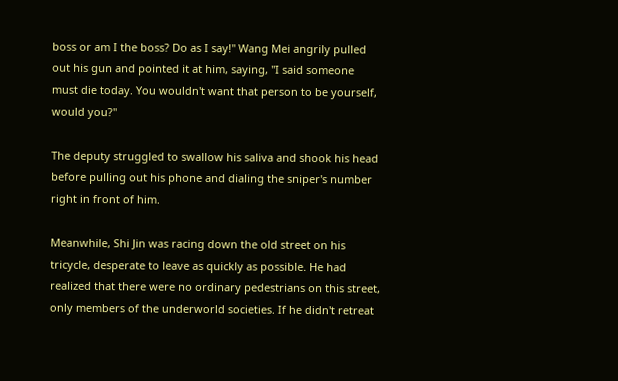boss or am I the boss? Do as I say!" Wang Mei angrily pulled out his gun and pointed it at him, saying, "I said someone must die today. You wouldn't want that person to be yourself, would you?"

The deputy struggled to swallow his saliva and shook his head before pulling out his phone and dialing the sniper's number right in front of him.

Meanwhile, Shi Jin was racing down the old street on his tricycle, desperate to leave as quickly as possible. He had realized that there were no ordinary pedestrians on this street, only members of the underworld societies. If he didn't retreat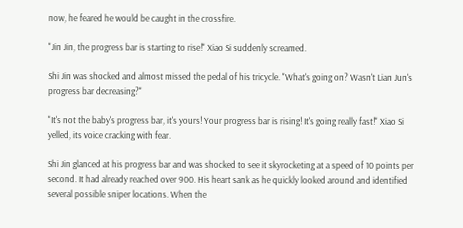now, he feared he would be caught in the crossfire.

"Jin Jin, the progress bar is starting to rise!" Xiao Si suddenly screamed.

Shi Jin was shocked and almost missed the pedal of his tricycle. "What's going on? Wasn't Lian Jun's progress bar decreasing?"

"It's not the baby's progress bar, it's yours! Your progress bar is rising! It's going really fast!" Xiao Si yelled, its voice cracking with fear.

Shi Jin glanced at his progress bar and was shocked to see it skyrocketing at a speed of 10 points per second. It had already reached over 900. His heart sank as he quickly looked around and identified several possible sniper locations. When the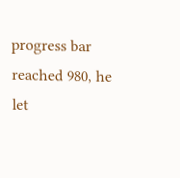progress bar reached 980, he let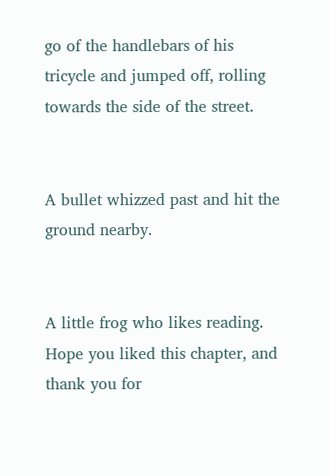go of the handlebars of his tricycle and jumped off, rolling towards the side of the street.


A bullet whizzed past and hit the ground nearby.


A little frog who likes reading. Hope you liked this chapter, and thank you for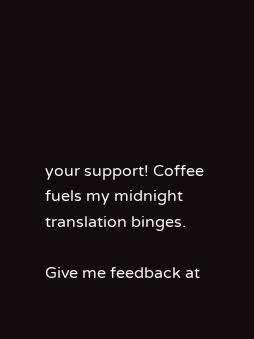your support! Coffee fuels my midnight translation binges.

Give me feedback at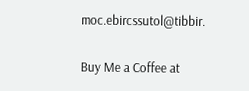moc.ebircssutol@tibbir.

Buy Me a Coffee at